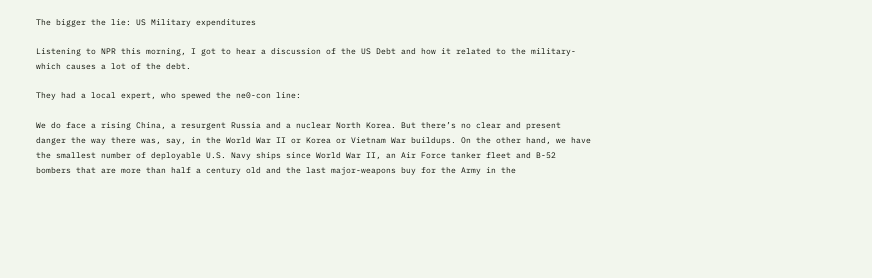The bigger the lie: US Military expenditures

Listening to NPR this morning, I got to hear a discussion of the US Debt and how it related to the military- which causes a lot of the debt.

They had a local expert, who spewed the ne0-con line:

We do face a rising China, a resurgent Russia and a nuclear North Korea. But there’s no clear and present danger the way there was, say, in the World War II or Korea or Vietnam War buildups. On the other hand, we have the smallest number of deployable U.S. Navy ships since World War II, an Air Force tanker fleet and B-52 bombers that are more than half a century old and the last major-weapons buy for the Army in the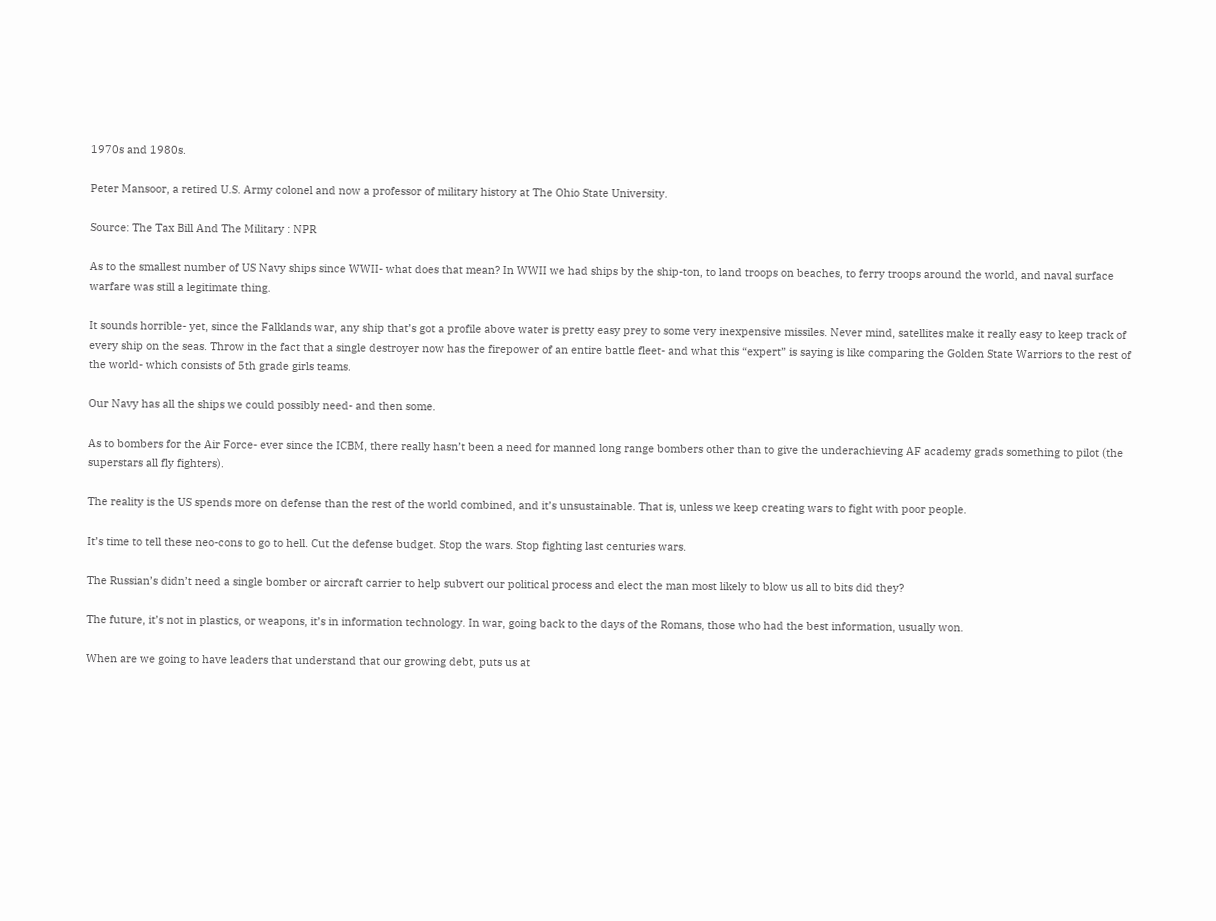1970s and 1980s.

Peter Mansoor, a retired U.S. Army colonel and now a professor of military history at The Ohio State University.

Source: The Tax Bill And The Military : NPR

As to the smallest number of US Navy ships since WWII- what does that mean? In WWII we had ships by the ship-ton, to land troops on beaches, to ferry troops around the world, and naval surface warfare was still a legitimate thing.

It sounds horrible- yet, since the Falklands war, any ship that’s got a profile above water is pretty easy prey to some very inexpensive missiles. Never mind, satellites make it really easy to keep track of every ship on the seas. Throw in the fact that a single destroyer now has the firepower of an entire battle fleet- and what this “expert” is saying is like comparing the Golden State Warriors to the rest of the world- which consists of 5th grade girls teams.

Our Navy has all the ships we could possibly need- and then some.

As to bombers for the Air Force- ever since the ICBM, there really hasn’t been a need for manned long range bombers other than to give the underachieving AF academy grads something to pilot (the superstars all fly fighters).

The reality is the US spends more on defense than the rest of the world combined, and it’s unsustainable. That is, unless we keep creating wars to fight with poor people.

It’s time to tell these neo-cons to go to hell. Cut the defense budget. Stop the wars. Stop fighting last centuries wars.

The Russian’s didn’t need a single bomber or aircraft carrier to help subvert our political process and elect the man most likely to blow us all to bits did they?

The future, it’s not in plastics, or weapons, it’s in information technology. In war, going back to the days of the Romans, those who had the best information, usually won.

When are we going to have leaders that understand that our growing debt, puts us at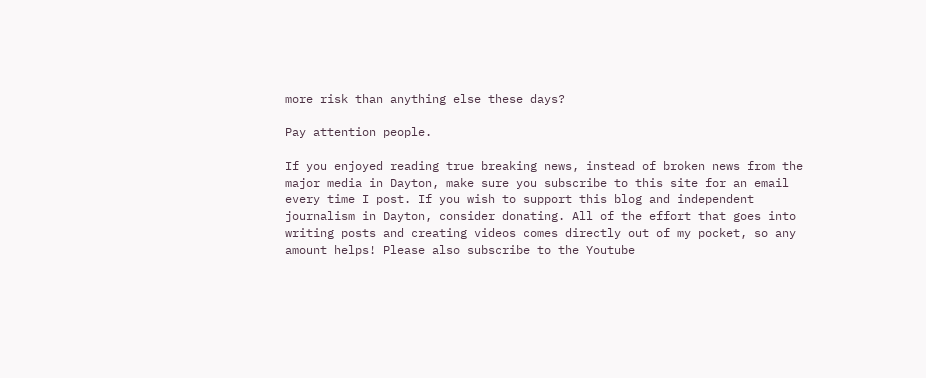more risk than anything else these days?

Pay attention people.

If you enjoyed reading true breaking news, instead of broken news from the major media in Dayton, make sure you subscribe to this site for an email every time I post. If you wish to support this blog and independent journalism in Dayton, consider donating. All of the effort that goes into writing posts and creating videos comes directly out of my pocket, so any amount helps! Please also subscribe to the Youtube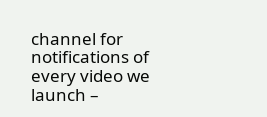channel for notifications of every video we launch –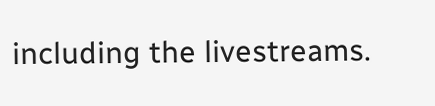including the livestreams.